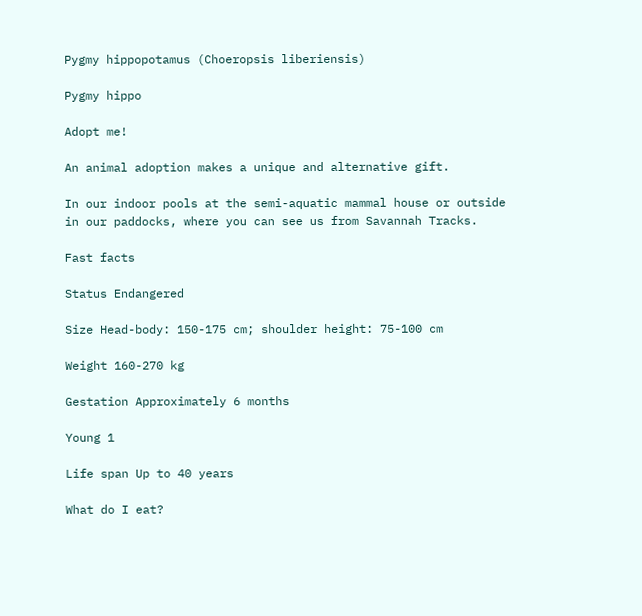Pygmy hippopotamus (Choeropsis liberiensis)

Pygmy hippo

Adopt me!

An animal adoption makes a unique and alternative gift.

In our indoor pools at the semi-aquatic mammal house or outside in our paddocks, where you can see us from Savannah Tracks.

Fast facts

Status Endangered

Size Head-body: 150-175 cm; shoulder height: 75-100 cm

Weight 160-270 kg

Gestation Approximately 6 months

Young 1

Life span Up to 40 years

What do I eat?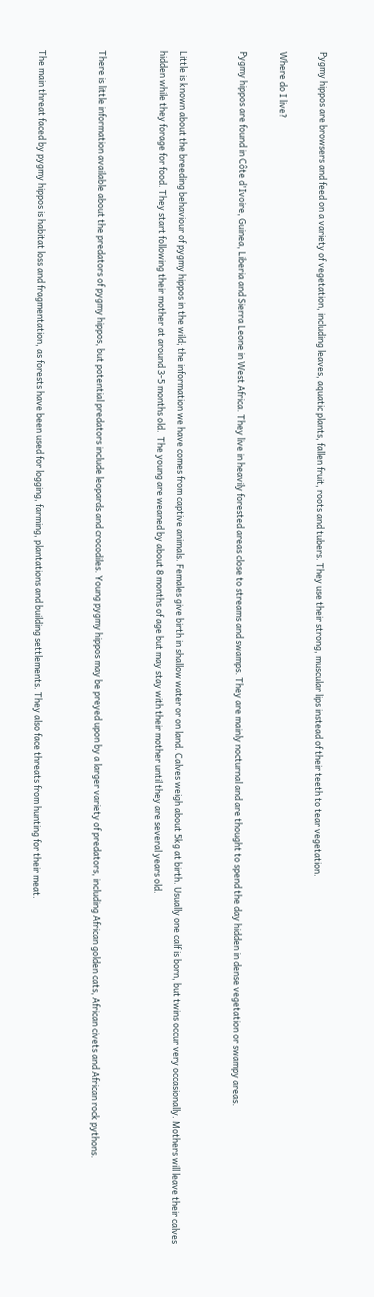Pygmy hippos are browsers and feed on a variety of vegetation, including leaves, aquatic plants, fallen fruit, roots and tubers. They use their strong, muscular lips instead of their teeth to tear vegetation.

Where do I live?

Pygmy hippos are found in Côte d'Ivoire, Guinea, Liberia and Sierra Leone in West Africa. They live in heavily forested areas close to streams and swamps. They are mainly nocturnal and are thought to spend the day hidden in dense vegetation or swampy areas.


Little is known about the breeding behaviour of pygmy hippos in the wild; the information we have comes from captive animals. Females give birth in shallow water or on land. Calves weigh about 5kg at birth. Usually one calf is born, but twins occur very occasionally. Mothers will leave their calves hidden while they forage for food. They start following their mother at around 3-5 months old.  The young are weaned by about 8 months of age but may stay with their mother until they are several years old.


There is little information available about the predators of pygmy hippos, but potential predators include leopards and crocodiles. Young pygmy hippos may be preyed upon by a larger variety of predators, including African golden cats, African civets and African rock pythons.


The main threat faced by pygmy hippos is habitat loss and fragmentation, as forests have been used for logging, farming, plantations and building settlements. They also face threats from hunting for their meat.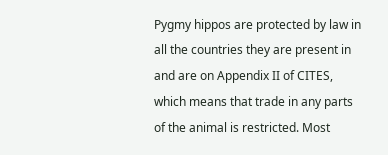Pygmy hippos are protected by law in all the countries they are present in and are on Appendix II of CITES, which means that trade in any parts of the animal is restricted. Most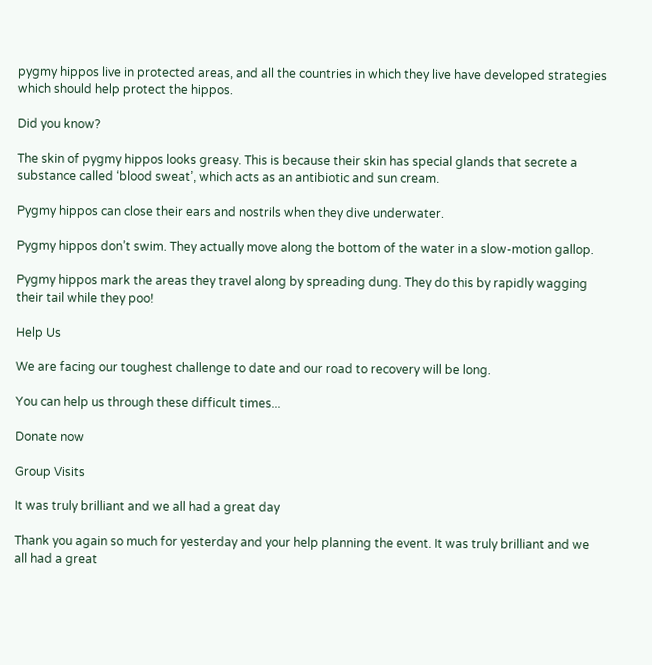pygmy hippos live in protected areas, and all the countries in which they live have developed strategies which should help protect the hippos.

Did you know?

The skin of pygmy hippos looks greasy. This is because their skin has special glands that secrete a substance called ‘blood sweat’, which acts as an antibiotic and sun cream.

Pygmy hippos can close their ears and nostrils when they dive underwater.

Pygmy hippos don’t swim. They actually move along the bottom of the water in a slow-motion gallop.

Pygmy hippos mark the areas they travel along by spreading dung. They do this by rapidly wagging their tail while they poo!

Help Us

We are facing our toughest challenge to date and our road to recovery will be long.

You can help us through these difficult times...

Donate now

Group Visits

It was truly brilliant and we all had a great day

Thank you again so much for yesterday and your help planning the event. It was truly brilliant and we all had a great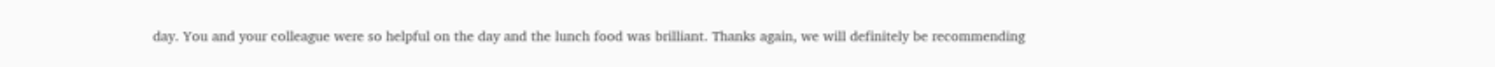day. You and your colleague were so helpful on the day and the lunch food was brilliant. Thanks again, we will definitely be recommending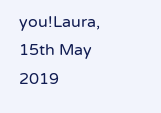you!Laura, 15th May 2019